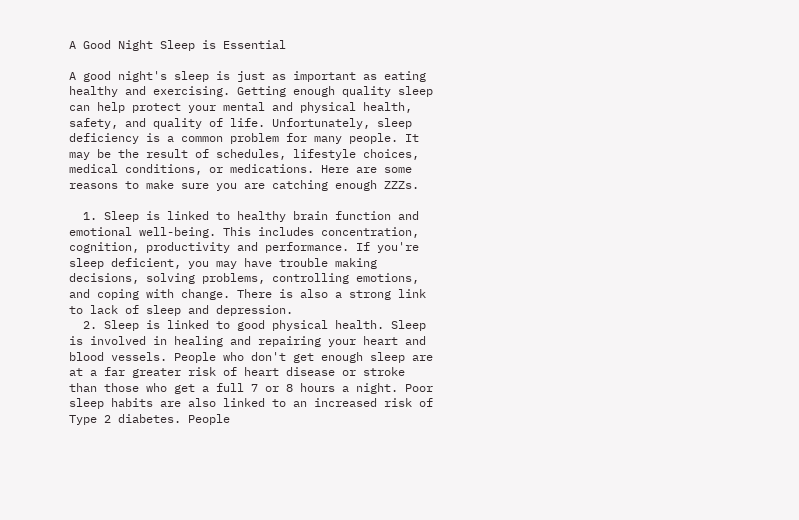A Good Night Sleep is Essential

A good night's sleep is just as important as eating healthy and exercising. Getting enough quality sleep can help protect your mental and physical health, safety, and quality of life. Unfortunately, sleep deficiency is a common problem for many people. It may be the result of schedules, lifestyle choices, medical conditions, or medications. Here are some reasons to make sure you are catching enough ZZZs.

  1. Sleep is linked to healthy brain function and emotional well-being. This includes concentration, cognition, productivity and performance. If you're sleep deficient, you may have trouble making decisions, solving problems, controlling emotions, and coping with change. There is also a strong link to lack of sleep and depression.
  2. Sleep is linked to good physical health. Sleep is involved in healing and repairing your heart and blood vessels. People who don't get enough sleep are at a far greater risk of heart disease or stroke than those who get a full 7 or 8 hours a night. Poor sleep habits are also linked to an increased risk of Type 2 diabetes. People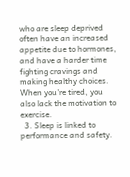who are sleep deprived often have an increased appetite due to hormones, and have a harder time fighting cravings and making healthy choices. When you're tired, you also lack the motivation to exercise.
  3. Sleep is linked to performance and safety.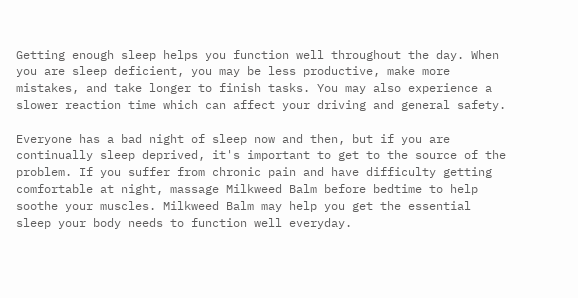Getting enough sleep helps you function well throughout the day. When you are sleep deficient, you may be less productive, make more mistakes, and take longer to finish tasks. You may also experience a slower reaction time which can affect your driving and general safety.

Everyone has a bad night of sleep now and then, but if you are continually sleep deprived, it's important to get to the source of the problem. If you suffer from chronic pain and have difficulty getting comfortable at night, massage Milkweed Balm before bedtime to help soothe your muscles. Milkweed Balm may help you get the essential sleep your body needs to function well everyday.